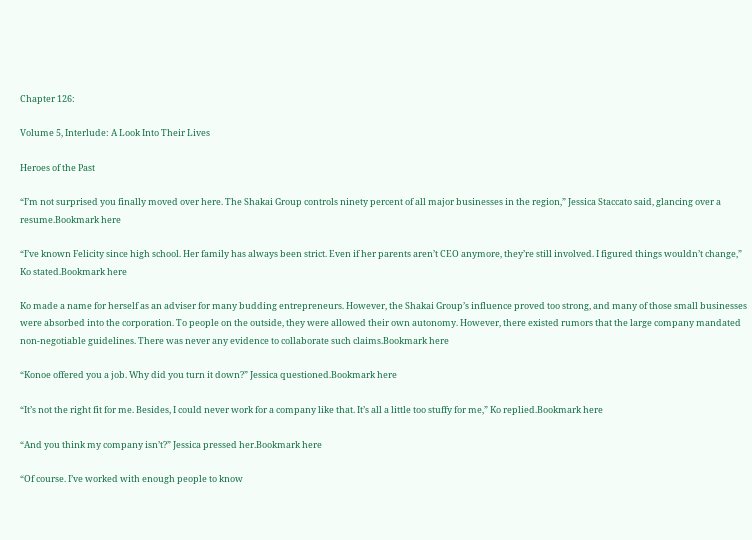Chapter 126:

Volume 5, Interlude: A Look Into Their Lives

Heroes of the Past

“I’m not surprised you finally moved over here. The Shakai Group controls ninety percent of all major businesses in the region,” Jessica Staccato said, glancing over a resume.Bookmark here

“I’ve known Felicity since high school. Her family has always been strict. Even if her parents aren’t CEO anymore, they’re still involved. I figured things wouldn’t change,” Ko stated.Bookmark here

Ko made a name for herself as an adviser for many budding entrepreneurs. However, the Shakai Group’s influence proved too strong, and many of those small businesses were absorbed into the corporation. To people on the outside, they were allowed their own autonomy. However, there existed rumors that the large company mandated non-negotiable guidelines. There was never any evidence to collaborate such claims.Bookmark here

“Konoe offered you a job. Why did you turn it down?” Jessica questioned.Bookmark here

“It’s not the right fit for me. Besides, I could never work for a company like that. It’s all a little too stuffy for me,” Ko replied.Bookmark here

“And you think my company isn’t?” Jessica pressed her.Bookmark here

“Of course. I’ve worked with enough people to know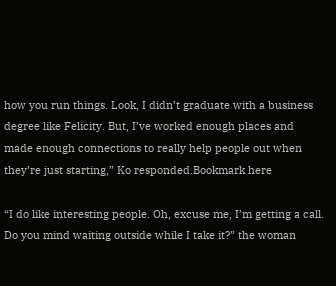how you run things. Look, I didn’t graduate with a business degree like Felicity. But, I’ve worked enough places and made enough connections to really help people out when they’re just starting,” Ko responded.Bookmark here

“I do like interesting people. Oh, excuse me, I’m getting a call. Do you mind waiting outside while I take it?” the woman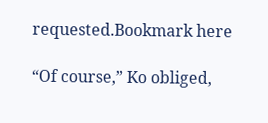requested.Bookmark here

“Of course,” Ko obliged,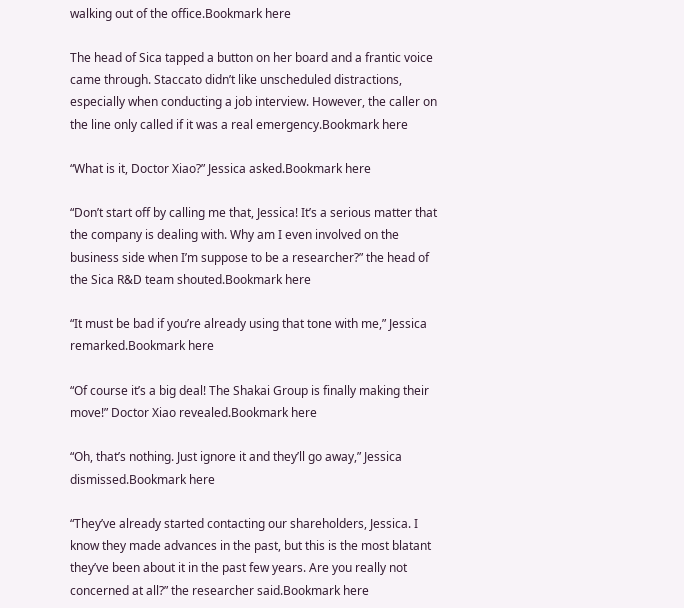walking out of the office.Bookmark here

The head of Sica tapped a button on her board and a frantic voice came through. Staccato didn’t like unscheduled distractions, especially when conducting a job interview. However, the caller on the line only called if it was a real emergency.Bookmark here

“What is it, Doctor Xiao?” Jessica asked.Bookmark here

“Don’t start off by calling me that, Jessica! It’s a serious matter that the company is dealing with. Why am I even involved on the business side when I’m suppose to be a researcher?” the head of the Sica R&D team shouted.Bookmark here

“It must be bad if you’re already using that tone with me,” Jessica remarked.Bookmark here

“Of course it’s a big deal! The Shakai Group is finally making their move!” Doctor Xiao revealed.Bookmark here

“Oh, that’s nothing. Just ignore it and they’ll go away,” Jessica dismissed.Bookmark here

“They’ve already started contacting our shareholders, Jessica. I know they made advances in the past, but this is the most blatant they’ve been about it in the past few years. Are you really not concerned at all?” the researcher said.Bookmark here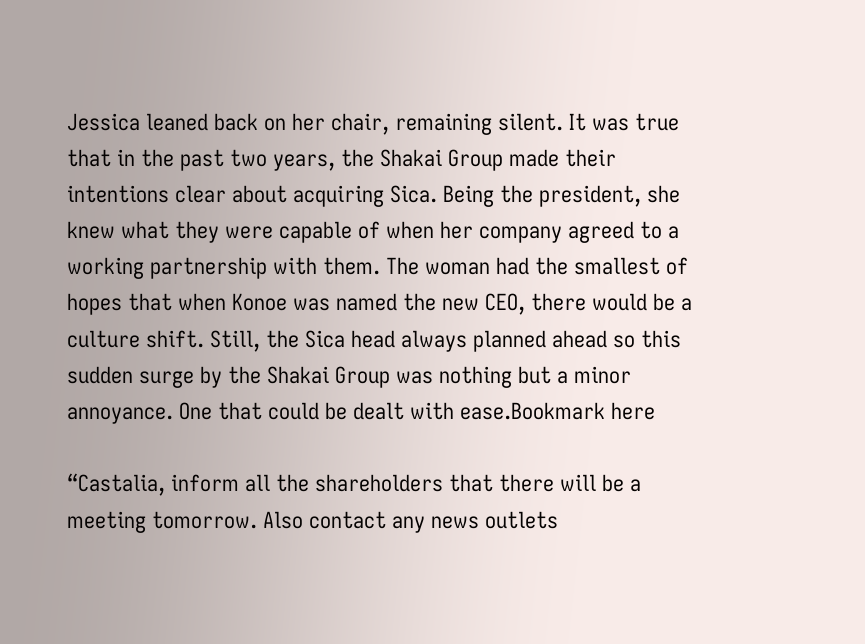Jessica leaned back on her chair, remaining silent. It was true that in the past two years, the Shakai Group made their intentions clear about acquiring Sica. Being the president, she knew what they were capable of when her company agreed to a working partnership with them. The woman had the smallest of hopes that when Konoe was named the new CEO, there would be a culture shift. Still, the Sica head always planned ahead so this sudden surge by the Shakai Group was nothing but a minor annoyance. One that could be dealt with ease.Bookmark here

“Castalia, inform all the shareholders that there will be a meeting tomorrow. Also contact any news outlets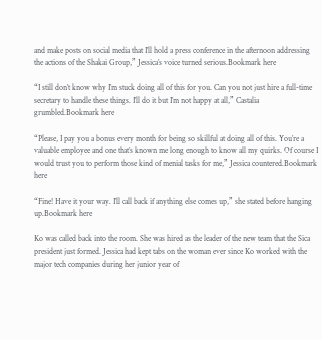and make posts on social media that I’ll hold a press conference in the afternoon addressing the actions of the Shakai Group,” Jessica’s voice turned serious.Bookmark here

“I still don’t know why I’m stuck doing all of this for you. Can you not just hire a full-time secretary to handle these things. I’ll do it but I’m not happy at all,” Castalia grumbled.Bookmark here

“Please, I pay you a bonus every month for being so skillful at doing all of this. You’re a valuable employee and one that’s known me long enough to know all my quirks. Of course I would trust you to perform those kind of menial tasks for me,” Jessica countered.Bookmark here

“Fine! Have it your way. I’ll call back if anything else comes up,” she stated before hanging up.Bookmark here

Ko was called back into the room. She was hired as the leader of the new team that the Sica president just formed. Jessica had kept tabs on the woman ever since Ko worked with the major tech companies during her junior year of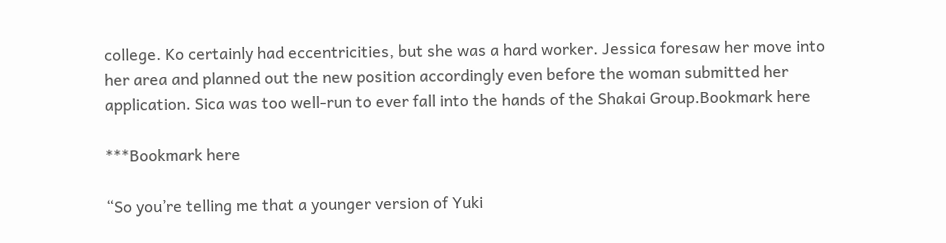college. Ko certainly had eccentricities, but she was a hard worker. Jessica foresaw her move into her area and planned out the new position accordingly even before the woman submitted her application. Sica was too well-run to ever fall into the hands of the Shakai Group.Bookmark here

***Bookmark here

“So you’re telling me that a younger version of Yuki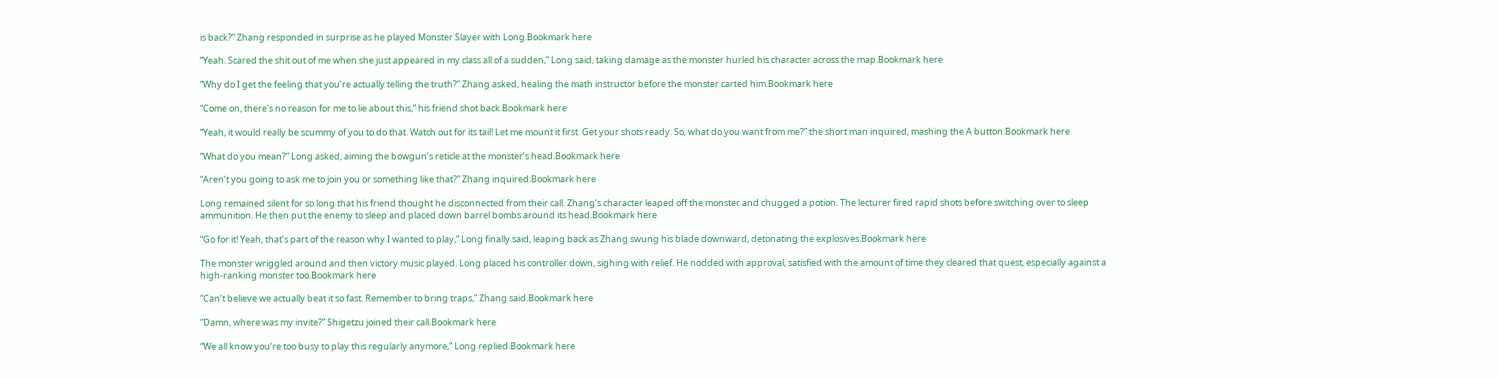is back?” Zhang responded in surprise as he played Monster Slayer with Long.Bookmark here

“Yeah. Scared the shit out of me when she just appeared in my class all of a sudden,” Long said, taking damage as the monster hurled his character across the map.Bookmark here

“Why do I get the feeling that you’re actually telling the truth?” Zhang asked, healing the math instructor before the monster carted him.Bookmark here

“Come on, there’s no reason for me to lie about this,” his friend shot back.Bookmark here

“Yeah, it would really be scummy of you to do that. Watch out for its tail! Let me mount it first. Get your shots ready. So, what do you want from me?” the short man inquired, mashing the A button.Bookmark here

“What do you mean?” Long asked, aiming the bowgun’s reticle at the monster’s head.Bookmark here

“Aren’t you going to ask me to join you or something like that?” Zhang inquired.Bookmark here

Long remained silent for so long that his friend thought he disconnected from their call. Zhang’s character leaped off the monster and chugged a potion. The lecturer fired rapid shots before switching over to sleep ammunition. He then put the enemy to sleep and placed down barrel bombs around its head.Bookmark here

“Go for it! Yeah, that’s part of the reason why I wanted to play,” Long finally said, leaping back as Zhang swung his blade downward, detonating the explosives.Bookmark here

The monster wriggled around and then victory music played. Long placed his controller down, sighing with relief. He nodded with approval, satisfied with the amount of time they cleared that quest, especially against a high-ranking monster too.Bookmark here

“Can’t believe we actually beat it so fast. Remember to bring traps,” Zhang said.Bookmark here

“Damn, where was my invite?” Shigetzu joined their call.Bookmark here

“We all know you’re too busy to play this regularly anymore,” Long replied.Bookmark here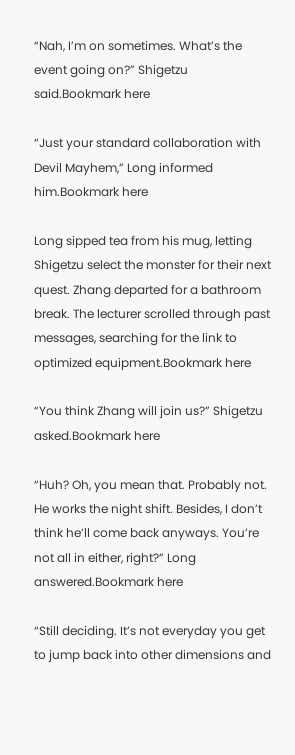“Nah, I’m on sometimes. What’s the event going on?” Shigetzu said.Bookmark here

“Just your standard collaboration with Devil Mayhem,” Long informed him.Bookmark here

Long sipped tea from his mug, letting Shigetzu select the monster for their next quest. Zhang departed for a bathroom break. The lecturer scrolled through past messages, searching for the link to optimized equipment.Bookmark here

“You think Zhang will join us?” Shigetzu asked.Bookmark here

“Huh? Oh, you mean that. Probably not. He works the night shift. Besides, I don’t think he’ll come back anyways. You’re not all in either, right?” Long answered.Bookmark here

“Still deciding. It’s not everyday you get to jump back into other dimensions and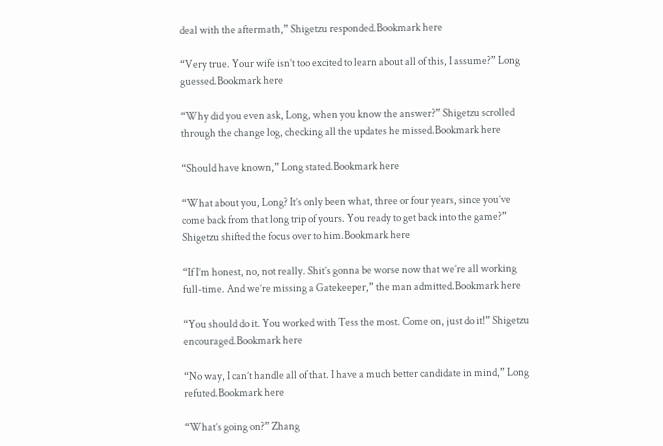deal with the aftermath,” Shigetzu responded.Bookmark here

“Very true. Your wife isn’t too excited to learn about all of this, I assume?” Long guessed.Bookmark here

“Why did you even ask, Long, when you know the answer?” Shigetzu scrolled through the change log, checking all the updates he missed.Bookmark here

“Should have known,” Long stated.Bookmark here

“What about you, Long? It’s only been what, three or four years, since you’ve come back from that long trip of yours. You ready to get back into the game?” Shigetzu shifted the focus over to him.Bookmark here

“If I’m honest, no, not really. Shit’s gonna be worse now that we’re all working full-time. And we’re missing a Gatekeeper,” the man admitted.Bookmark here

“You should do it. You worked with Tess the most. Come on, just do it!” Shigetzu encouraged.Bookmark here

“No way, I can’t handle all of that. I have a much better candidate in mind,” Long refuted.Bookmark here

“What’s going on?” Zhang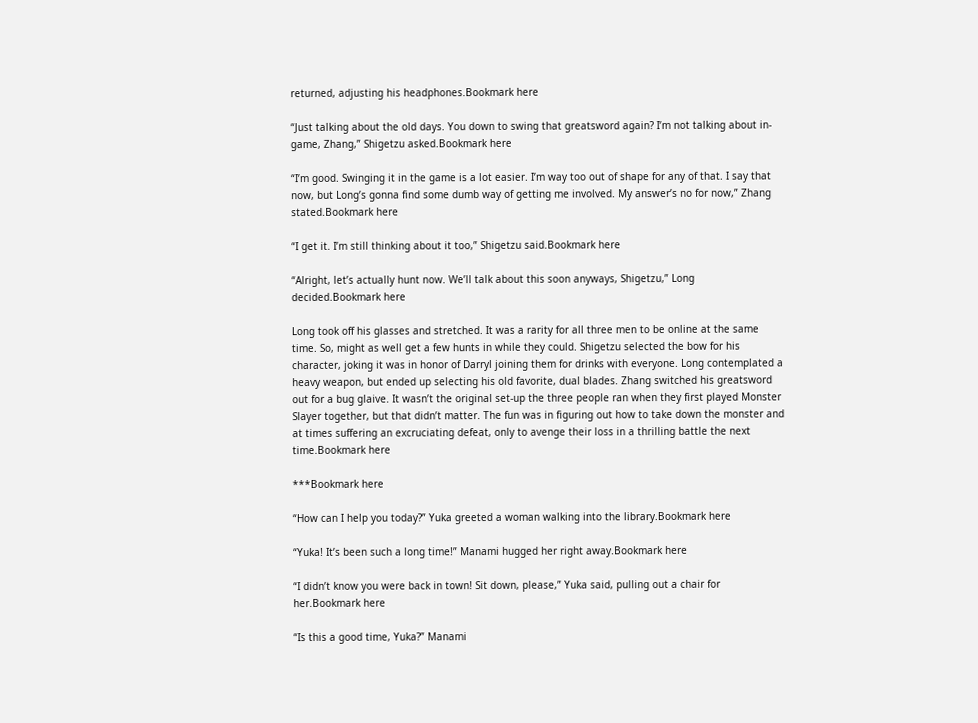returned, adjusting his headphones.Bookmark here

“Just talking about the old days. You down to swing that greatsword again? I’m not talking about in-game, Zhang,” Shigetzu asked.Bookmark here

“I’m good. Swinging it in the game is a lot easier. I’m way too out of shape for any of that. I say that now, but Long’s gonna find some dumb way of getting me involved. My answer’s no for now,” Zhang stated.Bookmark here

“I get it. I’m still thinking about it too,” Shigetzu said.Bookmark here

“Alright, let’s actually hunt now. We’ll talk about this soon anyways, Shigetzu,” Long decided.Bookmark here

Long took off his glasses and stretched. It was a rarity for all three men to be online at the same time. So, might as well get a few hunts in while they could. Shigetzu selected the bow for his character, joking it was in honor of Darryl joining them for drinks with everyone. Long contemplated a heavy weapon, but ended up selecting his old favorite, dual blades. Zhang switched his greatsword out for a bug glaive. It wasn’t the original set-up the three people ran when they first played Monster Slayer together, but that didn’t matter. The fun was in figuring out how to take down the monster and at times suffering an excruciating defeat, only to avenge their loss in a thrilling battle the next time.Bookmark here

***Bookmark here

“How can I help you today?” Yuka greeted a woman walking into the library.Bookmark here

“Yuka! It’s been such a long time!” Manami hugged her right away.Bookmark here

“I didn’t know you were back in town! Sit down, please,” Yuka said, pulling out a chair for her.Bookmark here

“Is this a good time, Yuka?” Manami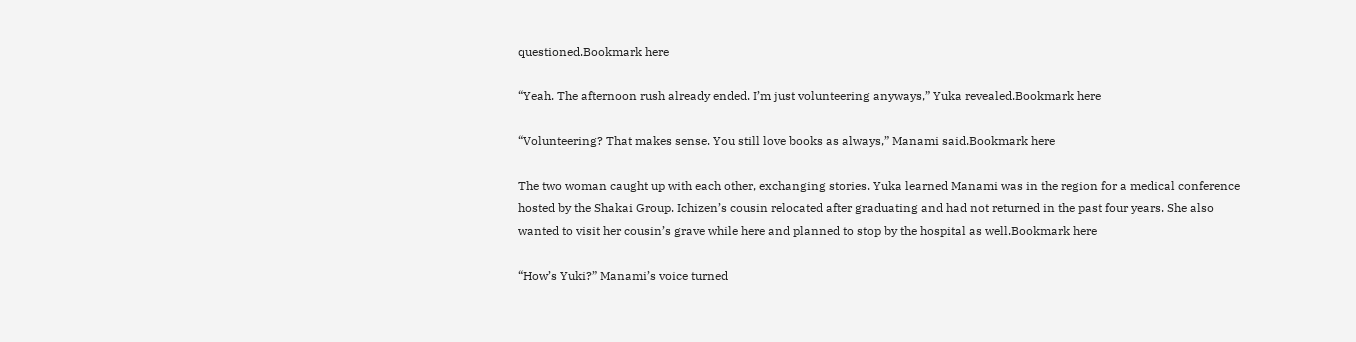questioned.Bookmark here

“Yeah. The afternoon rush already ended. I’m just volunteering anyways,” Yuka revealed.Bookmark here

“Volunteering? That makes sense. You still love books as always,” Manami said.Bookmark here

The two woman caught up with each other, exchanging stories. Yuka learned Manami was in the region for a medical conference hosted by the Shakai Group. Ichizen’s cousin relocated after graduating and had not returned in the past four years. She also wanted to visit her cousin’s grave while here and planned to stop by the hospital as well.Bookmark here

“How’s Yuki?” Manami’s voice turned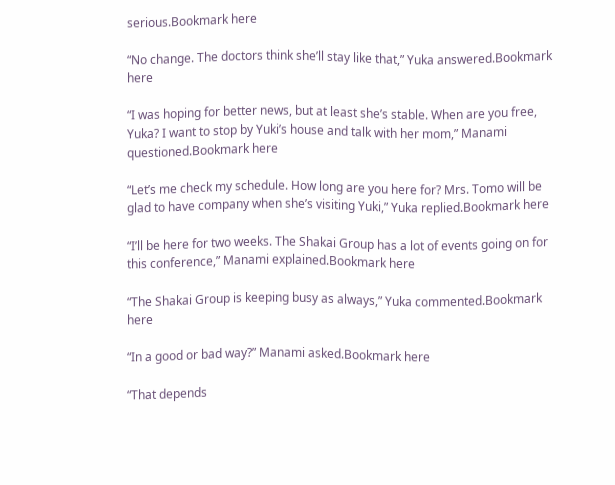serious.Bookmark here

“No change. The doctors think she’ll stay like that,” Yuka answered.Bookmark here

“I was hoping for better news, but at least she’s stable. When are you free, Yuka? I want to stop by Yuki’s house and talk with her mom,” Manami questioned.Bookmark here

“Let’s me check my schedule. How long are you here for? Mrs. Tomo will be glad to have company when she’s visiting Yuki,” Yuka replied.Bookmark here

“I’ll be here for two weeks. The Shakai Group has a lot of events going on for this conference,” Manami explained.Bookmark here

“The Shakai Group is keeping busy as always,” Yuka commented.Bookmark here

“In a good or bad way?” Manami asked.Bookmark here

“That depends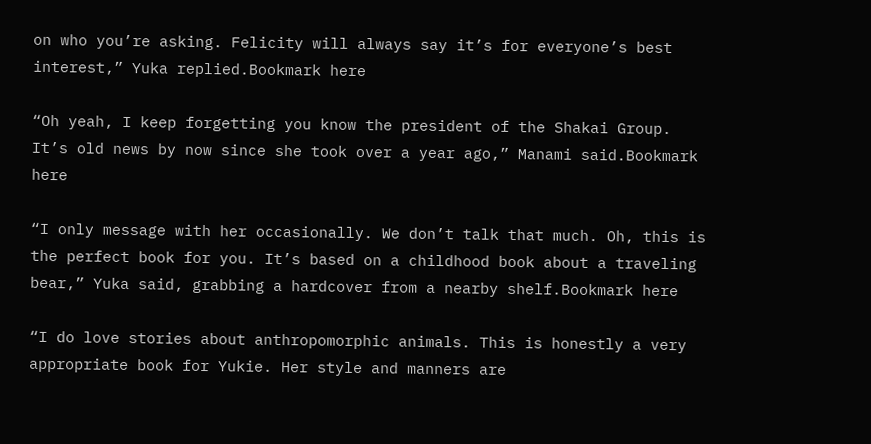on who you’re asking. Felicity will always say it’s for everyone’s best interest,” Yuka replied.Bookmark here

“Oh yeah, I keep forgetting you know the president of the Shakai Group. It’s old news by now since she took over a year ago,” Manami said.Bookmark here

“I only message with her occasionally. We don’t talk that much. Oh, this is the perfect book for you. It’s based on a childhood book about a traveling bear,” Yuka said, grabbing a hardcover from a nearby shelf.Bookmark here

“I do love stories about anthropomorphic animals. This is honestly a very appropriate book for Yukie. Her style and manners are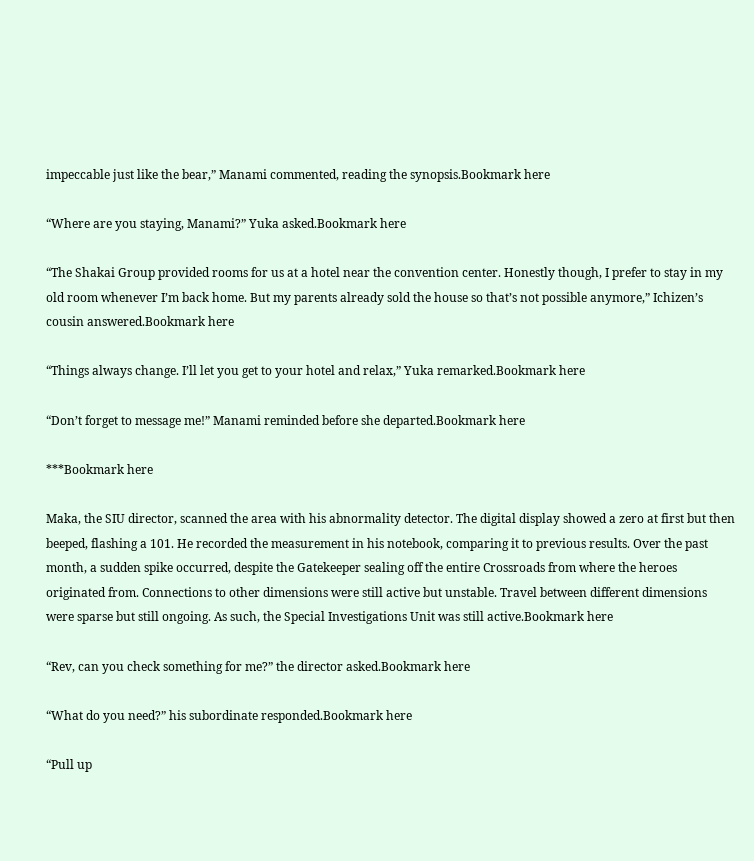impeccable just like the bear,” Manami commented, reading the synopsis.Bookmark here

“Where are you staying, Manami?” Yuka asked.Bookmark here

“The Shakai Group provided rooms for us at a hotel near the convention center. Honestly though, I prefer to stay in my old room whenever I’m back home. But my parents already sold the house so that’s not possible anymore,” Ichizen’s cousin answered.Bookmark here

“Things always change. I’ll let you get to your hotel and relax,” Yuka remarked.Bookmark here

“Don’t forget to message me!” Manami reminded before she departed.Bookmark here

***Bookmark here

Maka, the SIU director, scanned the area with his abnormality detector. The digital display showed a zero at first but then beeped, flashing a 101. He recorded the measurement in his notebook, comparing it to previous results. Over the past month, a sudden spike occurred, despite the Gatekeeper sealing off the entire Crossroads from where the heroes originated from. Connections to other dimensions were still active but unstable. Travel between different dimensions were sparse but still ongoing. As such, the Special Investigations Unit was still active.Bookmark here

“Rev, can you check something for me?” the director asked.Bookmark here

“What do you need?” his subordinate responded.Bookmark here

“Pull up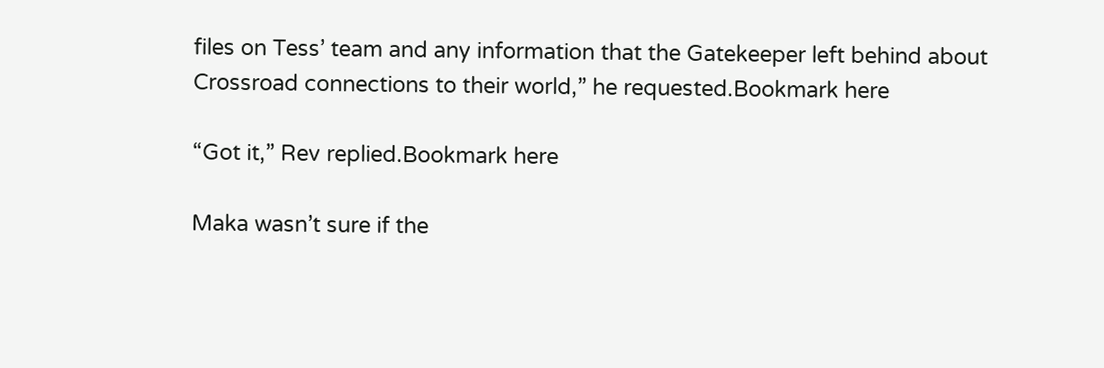files on Tess’ team and any information that the Gatekeeper left behind about Crossroad connections to their world,” he requested.Bookmark here

“Got it,” Rev replied.Bookmark here

Maka wasn’t sure if the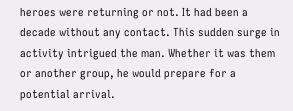heroes were returning or not. It had been a decade without any contact. This sudden surge in activity intrigued the man. Whether it was them or another group, he would prepare for a potential arrival.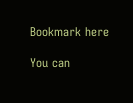Bookmark here

You can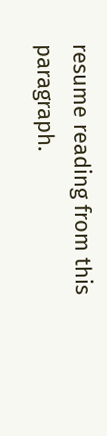resume reading from this paragraph.